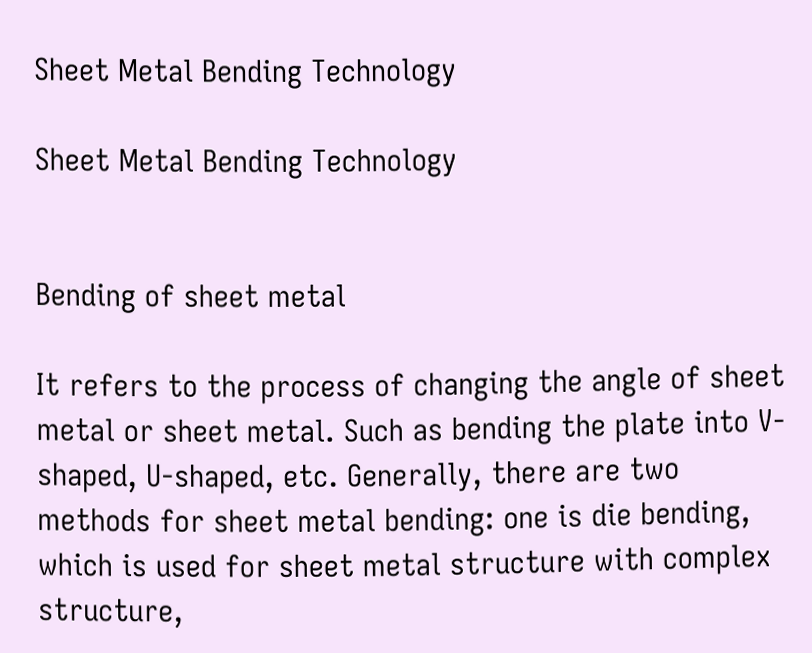Sheet Metal Bending Technology

Sheet Metal Bending Technology


Bending of sheet metal

It refers to the process of changing the angle of sheet metal or sheet metal. Such as bending the plate into V-shaped, U-shaped, etc. Generally, there are two methods for sheet metal bending: one is die bending, which is used for sheet metal structure with complex structure,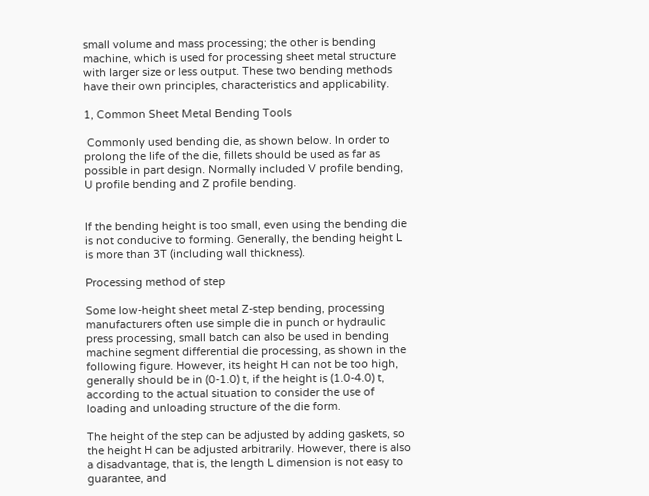small volume and mass processing; the other is bending machine, which is used for processing sheet metal structure with larger size or less output. These two bending methods have their own principles, characteristics and applicability.

1, Common Sheet Metal Bending Tools

 Commonly used bending die, as shown below. In order to prolong the life of the die, fillets should be used as far as possible in part design. Normally included V profile bending, U profile bending and Z profile bending.


If the bending height is too small, even using the bending die is not conducive to forming. Generally, the bending height L is more than 3T (including wall thickness).

Processing method of step

Some low-height sheet metal Z-step bending, processing manufacturers often use simple die in punch or hydraulic press processing, small batch can also be used in bending machine segment differential die processing, as shown in the following figure. However, its height H can not be too high, generally should be in (0-1.0) t, if the height is (1.0-4.0) t, according to the actual situation to consider the use of loading and unloading structure of the die form.

The height of the step can be adjusted by adding gaskets, so the height H can be adjusted arbitrarily. However, there is also a disadvantage, that is, the length L dimension is not easy to guarantee, and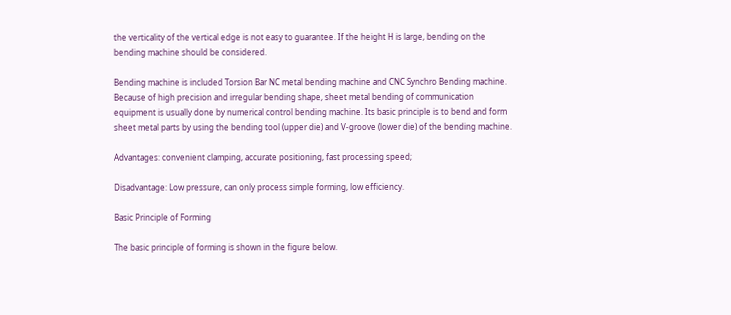the verticality of the vertical edge is not easy to guarantee. If the height H is large, bending on the bending machine should be considered.

Bending machine is included Torsion Bar NC metal bending machine and CNC Synchro Bending machine. Because of high precision and irregular bending shape, sheet metal bending of communication equipment is usually done by numerical control bending machine. Its basic principle is to bend and form sheet metal parts by using the bending tool (upper die) and V-groove (lower die) of the bending machine.

Advantages: convenient clamping, accurate positioning, fast processing speed;

Disadvantage: Low pressure, can only process simple forming, low efficiency.

Basic Principle of Forming

The basic principle of forming is shown in the figure below.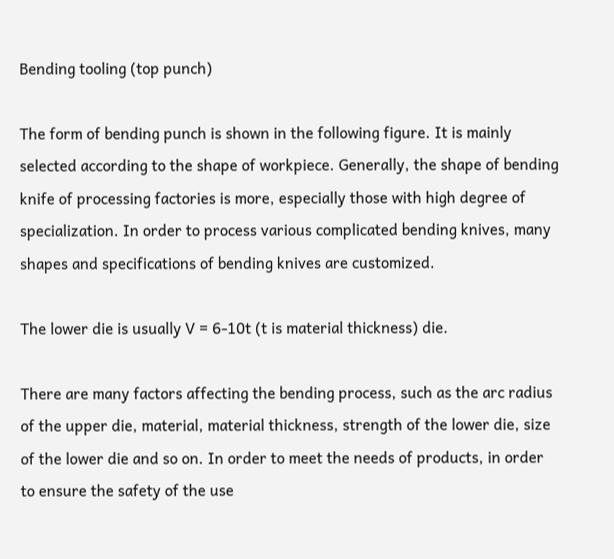Bending tooling (top punch)

The form of bending punch is shown in the following figure. It is mainly selected according to the shape of workpiece. Generally, the shape of bending knife of processing factories is more, especially those with high degree of specialization. In order to process various complicated bending knives, many shapes and specifications of bending knives are customized.

The lower die is usually V = 6-10t (t is material thickness) die.

There are many factors affecting the bending process, such as the arc radius of the upper die, material, material thickness, strength of the lower die, size of the lower die and so on. In order to meet the needs of products, in order to ensure the safety of the use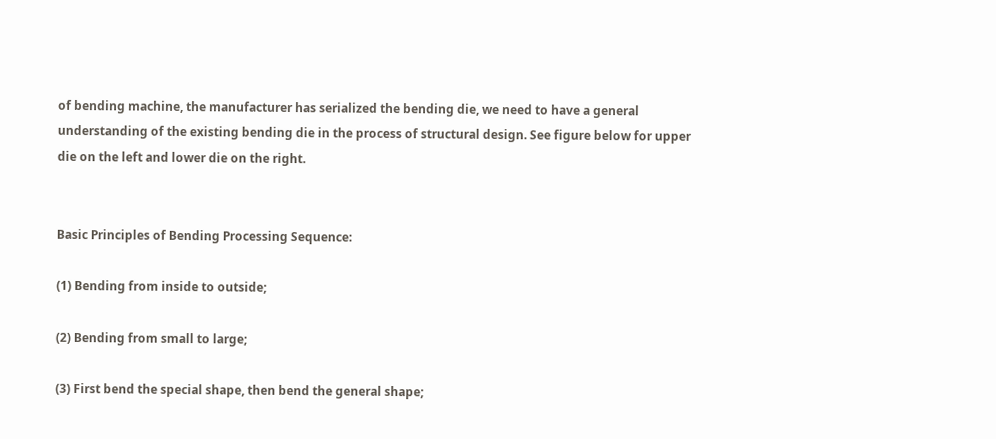of bending machine, the manufacturer has serialized the bending die, we need to have a general understanding of the existing bending die in the process of structural design. See figure below for upper die on the left and lower die on the right.


Basic Principles of Bending Processing Sequence:

(1) Bending from inside to outside;

(2) Bending from small to large;

(3) First bend the special shape, then bend the general shape;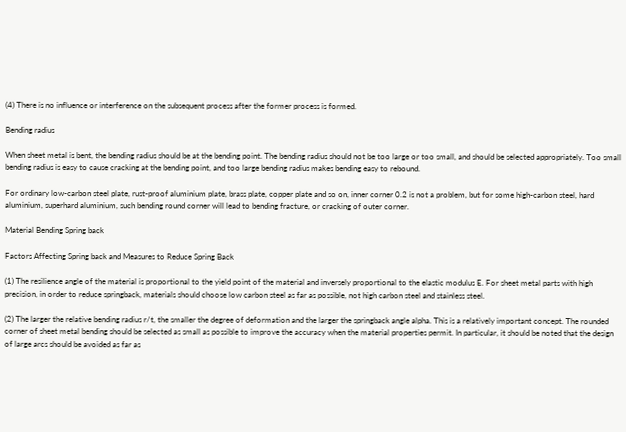(4) There is no influence or interference on the subsequent process after the former process is formed.

Bending radius

When sheet metal is bent, the bending radius should be at the bending point. The bending radius should not be too large or too small, and should be selected appropriately. Too small bending radius is easy to cause cracking at the bending point, and too large bending radius makes bending easy to rebound.

For ordinary low-carbon steel plate, rust-proof aluminium plate, brass plate, copper plate and so on, inner corner 0.2 is not a problem, but for some high-carbon steel, hard aluminium, superhard aluminium, such bending round corner will lead to bending fracture, or cracking of outer corner.

Material Bending Spring back

Factors Affecting Spring back and Measures to Reduce Spring Back

(1) The resilience angle of the material is proportional to the yield point of the material and inversely proportional to the elastic modulus E. For sheet metal parts with high precision, in order to reduce springback, materials should choose low carbon steel as far as possible, not high carbon steel and stainless steel.

(2) The larger the relative bending radius r/t, the smaller the degree of deformation and the larger the springback angle alpha. This is a relatively important concept. The rounded corner of sheet metal bending should be selected as small as possible to improve the accuracy when the material properties permit. In particular, it should be noted that the design of large arcs should be avoided as far as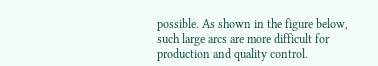possible. As shown in the figure below, such large arcs are more difficult for production and quality control.